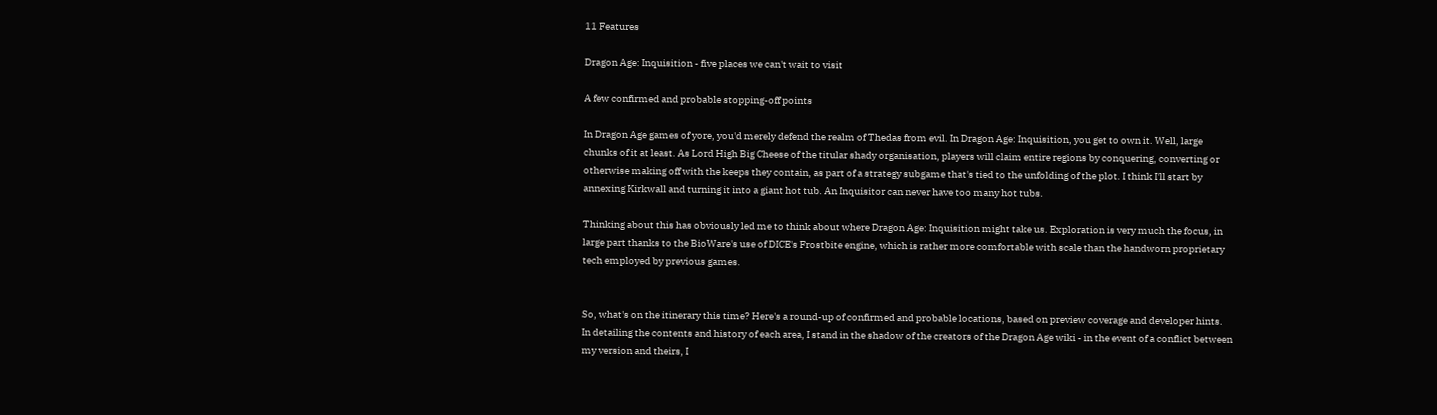11 Features

Dragon Age: Inquisition - five places we can't wait to visit

A few confirmed and probable stopping-off points

In Dragon Age games of yore, you'd merely defend the realm of Thedas from evil. In Dragon Age: Inquisition, you get to own it. Well, large chunks of it at least. As Lord High Big Cheese of the titular shady organisation, players will claim entire regions by conquering, converting or otherwise making off with the keeps they contain, as part of a strategy subgame that's tied to the unfolding of the plot. I think I'll start by annexing Kirkwall and turning it into a giant hot tub. An Inquisitor can never have too many hot tubs.

Thinking about this has obviously led me to think about where Dragon Age: Inquisition might take us. Exploration is very much the focus, in large part thanks to the BioWare's use of DICE's Frostbite engine, which is rather more comfortable with scale than the handworn proprietary tech employed by previous games.


So, what's on the itinerary this time? Here's a round-up of confirmed and probable locations, based on preview coverage and developer hints. In detailing the contents and history of each area, I stand in the shadow of the creators of the Dragon Age wiki - in the event of a conflict between my version and theirs, I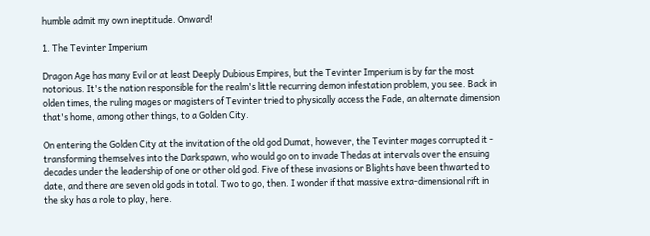humble admit my own ineptitude. Onward!

1. The Tevinter Imperium

Dragon Age has many Evil or at least Deeply Dubious Empires, but the Tevinter Imperium is by far the most notorious. It's the nation responsible for the realm's little recurring demon infestation problem, you see. Back in olden times, the ruling mages or magisters of Tevinter tried to physically access the Fade, an alternate dimension that's home, among other things, to a Golden City.

On entering the Golden City at the invitation of the old god Dumat, however, the Tevinter mages corrupted it - transforming themselves into the Darkspawn, who would go on to invade Thedas at intervals over the ensuing decades under the leadership of one or other old god. Five of these invasions or Blights have been thwarted to date, and there are seven old gods in total. Two to go, then. I wonder if that massive extra-dimensional rift in the sky has a role to play, here.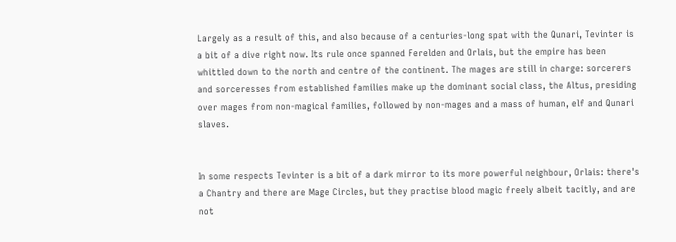Largely as a result of this, and also because of a centuries-long spat with the Qunari, Tevinter is a bit of a dive right now. Its rule once spanned Ferelden and Orlais, but the empire has been whittled down to the north and centre of the continent. The mages are still in charge: sorcerers and sorceresses from established families make up the dominant social class, the Altus, presiding over mages from non-magical families, followed by non-mages and a mass of human, elf and Qunari slaves.


In some respects Tevinter is a bit of a dark mirror to its more powerful neighbour, Orlais: there's a Chantry and there are Mage Circles, but they practise blood magic freely albeit tacitly, and are not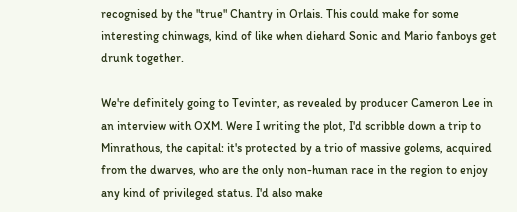recognised by the "true" Chantry in Orlais. This could make for some interesting chinwags, kind of like when diehard Sonic and Mario fanboys get drunk together.

We're definitely going to Tevinter, as revealed by producer Cameron Lee in an interview with OXM. Were I writing the plot, I'd scribble down a trip to Minrathous, the capital: it's protected by a trio of massive golems, acquired from the dwarves, who are the only non-human race in the region to enjoy any kind of privileged status. I'd also make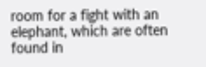room for a fight with an elephant, which are often found in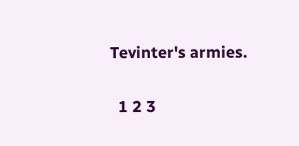Tevinter's armies.

  1 2 3